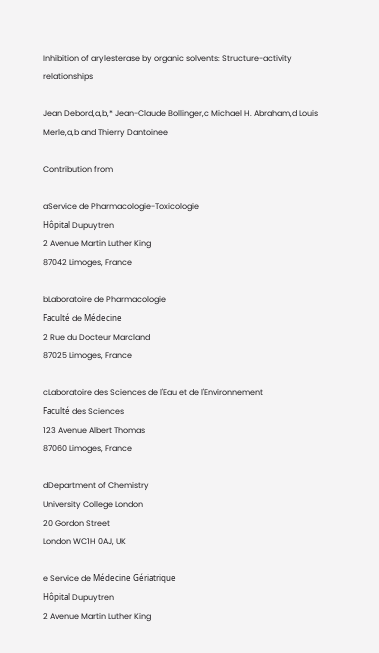Inhibition of arylesterase by organic solvents: Structure-activity relationships

Jean Debord,a,b,* Jean-Claude Bollinger,c Michael H. Abraham,d Louis Merle,a,b and Thierry Dantoinee

Contribution from

aService de Pharmacologie-Toxicologie
Hôpital Dupuytren
2 Avenue Martin Luther King
87042 Limoges, France

bLaboratoire de Pharmacologie
Faculté de Médecine
2 Rue du Docteur Marcland
87025 Limoges, France

cLaboratoire des Sciences de l'Eau et de l'Environnement
Faculté des Sciences
123 Avenue Albert Thomas
87060 Limoges, France

dDepartment of Chemistry
University College London
20 Gordon Street
London WC1H 0AJ, UK

e Service de Médecine Gériatrique
Hôpital Dupuytren
2 Avenue Martin Luther King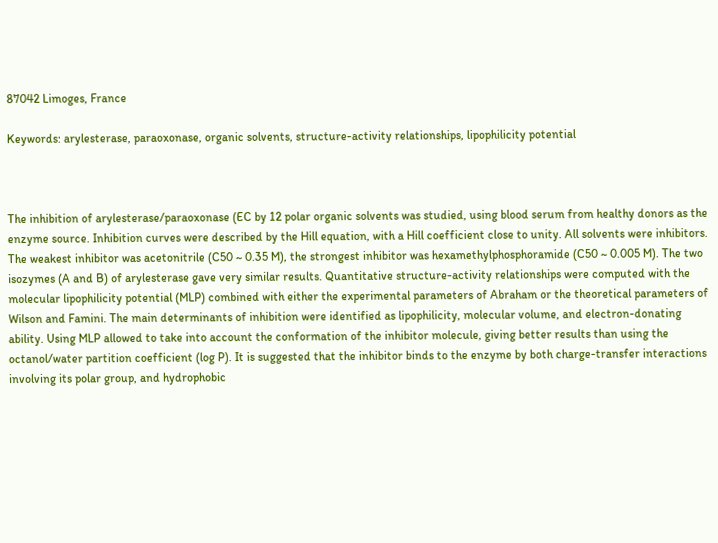87042 Limoges, France

Keywords: arylesterase, paraoxonase, organic solvents, structure-activity relationships, lipophilicity potential



The inhibition of arylesterase/paraoxonase (EC by 12 polar organic solvents was studied, using blood serum from healthy donors as the enzyme source. Inhibition curves were described by the Hill equation, with a Hill coefficient close to unity. All solvents were inhibitors. The weakest inhibitor was acetonitrile (C50 ~ 0.35 M), the strongest inhibitor was hexamethylphosphoramide (C50 ~ 0.005 M). The two isozymes (A and B) of arylesterase gave very similar results. Quantitative structure-activity relationships were computed with the molecular lipophilicity potential (MLP) combined with either the experimental parameters of Abraham or the theoretical parameters of Wilson and Famini. The main determinants of inhibition were identified as lipophilicity, molecular volume, and electron-donating ability. Using MLP allowed to take into account the conformation of the inhibitor molecule, giving better results than using the octanol/water partition coefficient (log P). It is suggested that the inhibitor binds to the enzyme by both charge-transfer interactions involving its polar group, and hydrophobic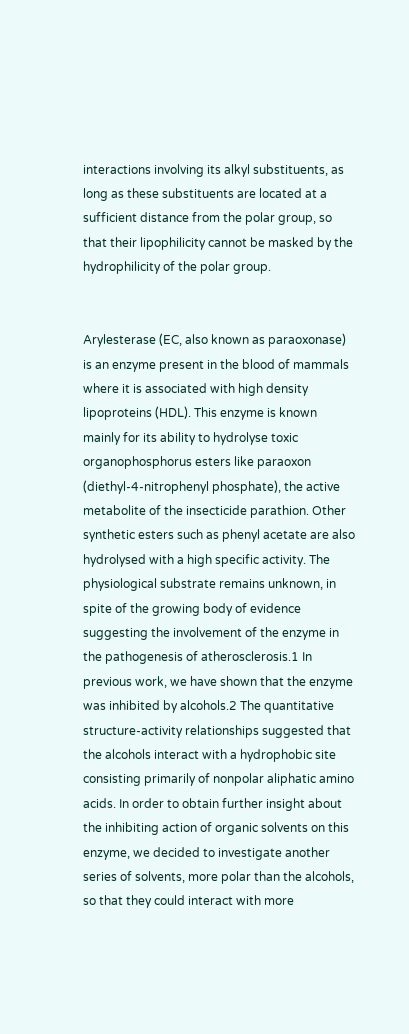interactions involving its alkyl substituents, as long as these substituents are located at a sufficient distance from the polar group, so that their lipophilicity cannot be masked by the hydrophilicity of the polar group.


Arylesterase (EC, also known as paraoxonase) is an enzyme present in the blood of mammals where it is associated with high density lipoproteins (HDL). This enzyme is known mainly for its ability to hydrolyse toxic organophosphorus esters like paraoxon (diethyl-4-nitrophenyl phosphate), the active metabolite of the insecticide parathion. Other synthetic esters such as phenyl acetate are also hydrolysed with a high specific activity. The physiological substrate remains unknown, in spite of the growing body of evidence suggesting the involvement of the enzyme in the pathogenesis of atherosclerosis.1 In previous work, we have shown that the enzyme was inhibited by alcohols.2 The quantitative structure-activity relationships suggested that the alcohols interact with a hydrophobic site consisting primarily of nonpolar aliphatic amino acids. In order to obtain further insight about the inhibiting action of organic solvents on this enzyme, we decided to investigate another series of solvents, more polar than the alcohols, so that they could interact with more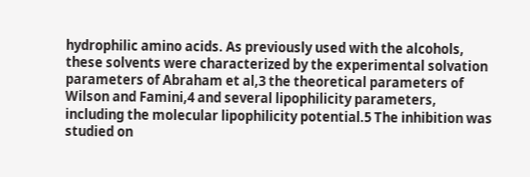hydrophilic amino acids. As previously used with the alcohols, these solvents were characterized by the experimental solvation parameters of Abraham et al,3 the theoretical parameters of Wilson and Famini,4 and several lipophilicity parameters, including the molecular lipophilicity potential.5 The inhibition was studied on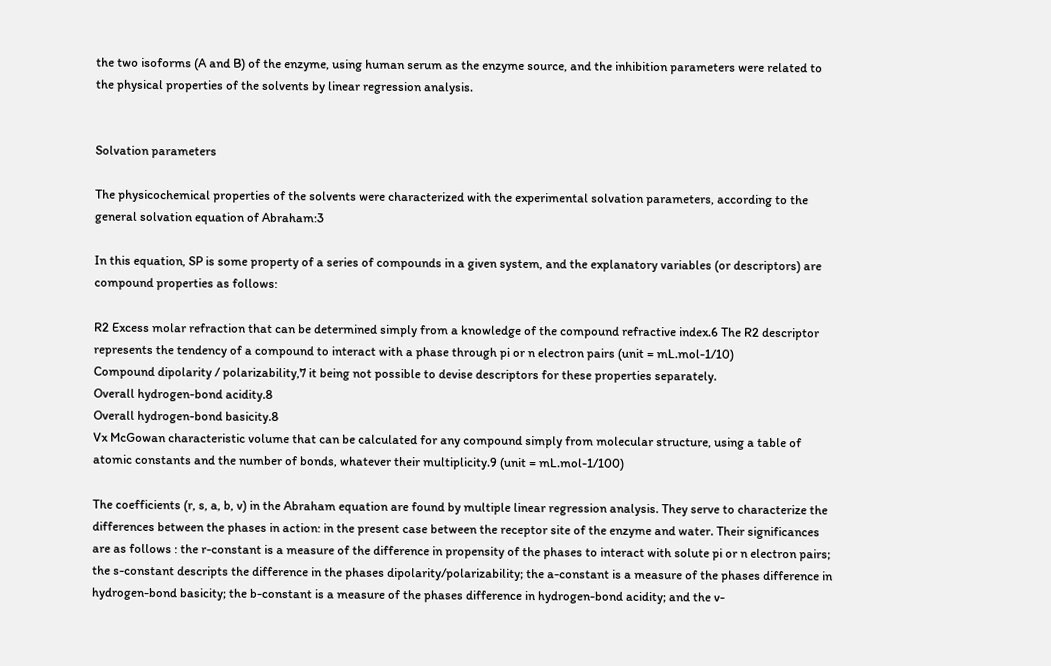the two isoforms (A and B) of the enzyme, using human serum as the enzyme source, and the inhibition parameters were related to the physical properties of the solvents by linear regression analysis.


Solvation parameters

The physicochemical properties of the solvents were characterized with the experimental solvation parameters, according to the general solvation equation of Abraham:3

In this equation, SP is some property of a series of compounds in a given system, and the explanatory variables (or descriptors) are compound properties as follows:

R2 Excess molar refraction that can be determined simply from a knowledge of the compound refractive index.6 The R2 descriptor represents the tendency of a compound to interact with a phase through pi or n electron pairs (unit = mL.mol-1/10)
Compound dipolarity / polarizability,7 it being not possible to devise descriptors for these properties separately.
Overall hydrogen-bond acidity.8
Overall hydrogen-bond basicity.8
Vx McGowan characteristic volume that can be calculated for any compound simply from molecular structure, using a table of atomic constants and the number of bonds, whatever their multiplicity.9 (unit = mL.mol-1/100)

The coefficients (r, s, a, b, v) in the Abraham equation are found by multiple linear regression analysis. They serve to characterize the differences between the phases in action: in the present case between the receptor site of the enzyme and water. Their significances are as follows : the r-constant is a measure of the difference in propensity of the phases to interact with solute pi or n electron pairs; the s-constant descripts the difference in the phases dipolarity/polarizability; the a-constant is a measure of the phases difference in hydrogen-bond basicity; the b-constant is a measure of the phases difference in hydrogen-bond acidity; and the v-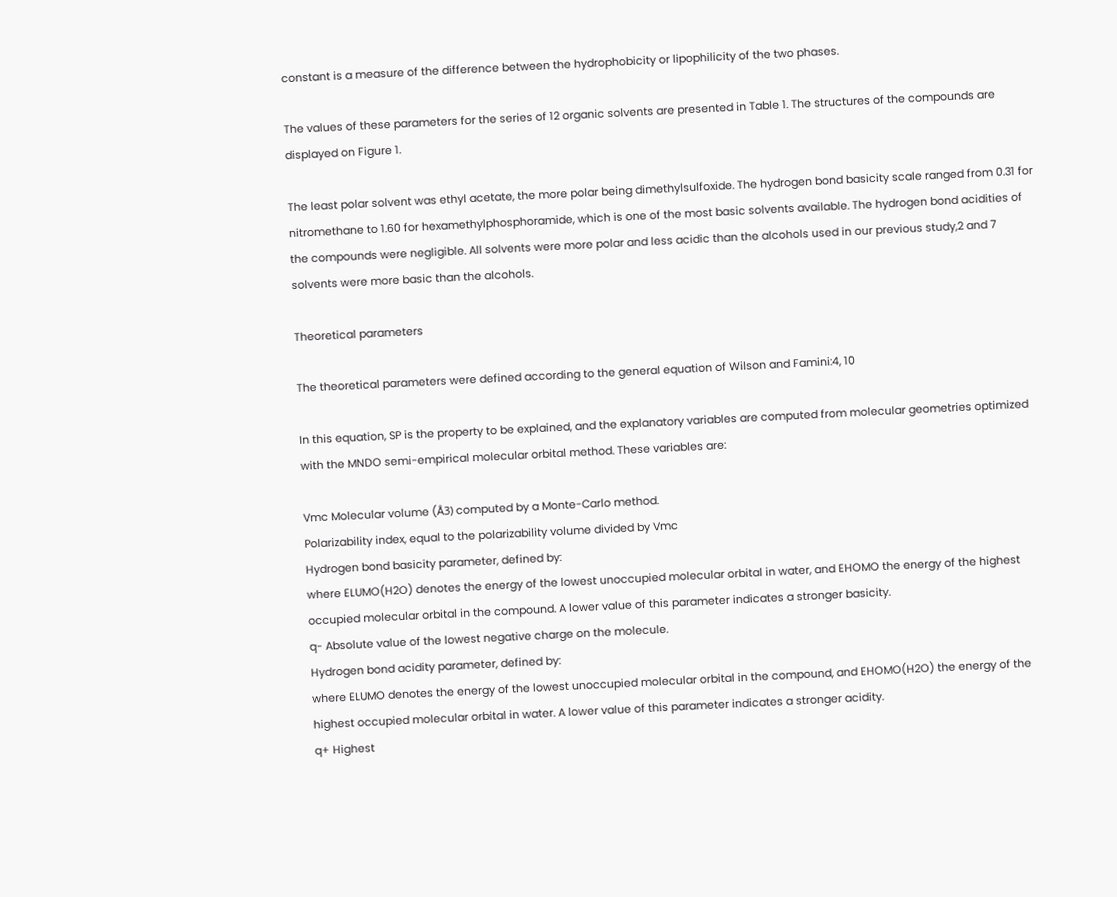constant is a measure of the difference between the hydrophobicity or lipophilicity of the two phases.

The values of these parameters for the series of 12 organic solvents are presented in Table 1. The structures of the compounds are displayed on Figure 1.

The least polar solvent was ethyl acetate, the more polar being dimethylsulfoxide. The hydrogen bond basicity scale ranged from 0.31 for nitromethane to 1.60 for hexamethylphosphoramide, which is one of the most basic solvents available. The hydrogen bond acidities of the compounds were negligible. All solvents were more polar and less acidic than the alcohols used in our previous study,2 and 7 solvents were more basic than the alcohols.

Theoretical parameters

The theoretical parameters were defined according to the general equation of Wilson and Famini:4, 10

In this equation, SP is the property to be explained, and the explanatory variables are computed from molecular geometries optimized with the MNDO semi-empirical molecular orbital method. These variables are:

Vmc Molecular volume (Å3) computed by a Monte-Carlo method.
Polarizability index, equal to the polarizability volume divided by Vmc
Hydrogen bond basicity parameter, defined by:
where ELUMO(H2O) denotes the energy of the lowest unoccupied molecular orbital in water, and EHOMO the energy of the highest occupied molecular orbital in the compound. A lower value of this parameter indicates a stronger basicity.
q- Absolute value of the lowest negative charge on the molecule.
Hydrogen bond acidity parameter, defined by:
where ELUMO denotes the energy of the lowest unoccupied molecular orbital in the compound, and EHOMO(H2O) the energy of the highest occupied molecular orbital in water. A lower value of this parameter indicates a stronger acidity.
q+ Highest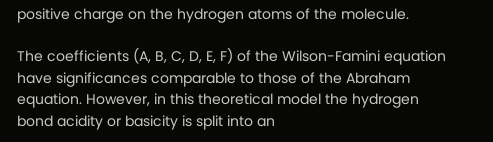positive charge on the hydrogen atoms of the molecule.

The coefficients (A, B, C, D, E, F) of the Wilson-Famini equation have significances comparable to those of the Abraham equation. However, in this theoretical model the hydrogen bond acidity or basicity is split into an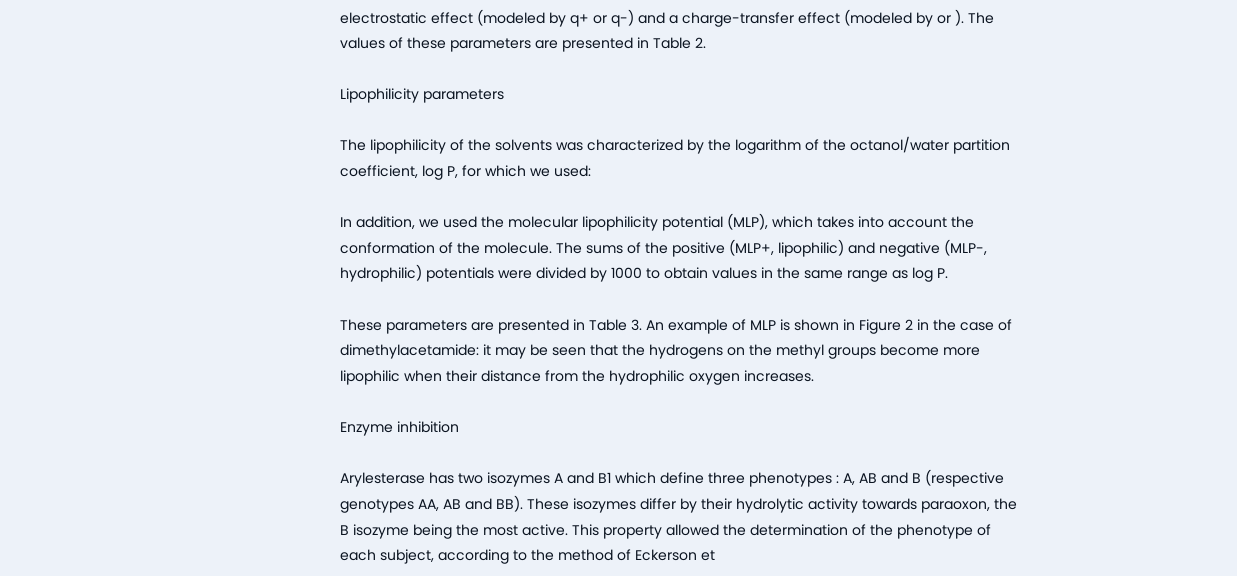electrostatic effect (modeled by q+ or q-) and a charge-transfer effect (modeled by or ). The values of these parameters are presented in Table 2.

Lipophilicity parameters

The lipophilicity of the solvents was characterized by the logarithm of the octanol/water partition coefficient, log P, for which we used:

In addition, we used the molecular lipophilicity potential (MLP), which takes into account the conformation of the molecule. The sums of the positive (MLP+, lipophilic) and negative (MLP-, hydrophilic) potentials were divided by 1000 to obtain values in the same range as log P.

These parameters are presented in Table 3. An example of MLP is shown in Figure 2 in the case of dimethylacetamide: it may be seen that the hydrogens on the methyl groups become more lipophilic when their distance from the hydrophilic oxygen increases.

Enzyme inhibition

Arylesterase has two isozymes A and B1 which define three phenotypes : A, AB and B (respective genotypes AA, AB and BB). These isozymes differ by their hydrolytic activity towards paraoxon, the B isozyme being the most active. This property allowed the determination of the phenotype of each subject, according to the method of Eckerson et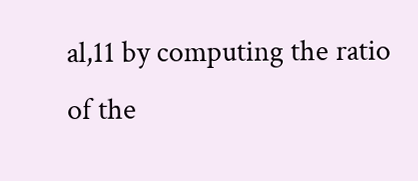al,11 by computing the ratio of the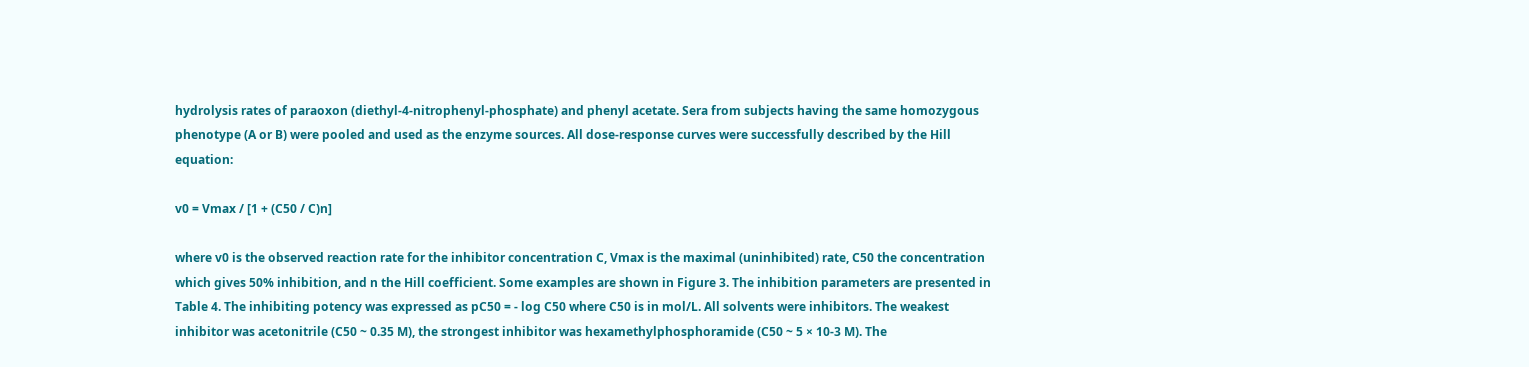hydrolysis rates of paraoxon (diethyl-4-nitrophenyl-phosphate) and phenyl acetate. Sera from subjects having the same homozygous phenotype (A or B) were pooled and used as the enzyme sources. All dose-response curves were successfully described by the Hill equation:

v0 = Vmax / [1 + (C50 / C)n]

where v0 is the observed reaction rate for the inhibitor concentration C, Vmax is the maximal (uninhibited) rate, C50 the concentration which gives 50% inhibition, and n the Hill coefficient. Some examples are shown in Figure 3. The inhibition parameters are presented in Table 4. The inhibiting potency was expressed as pC50 = - log C50 where C50 is in mol/L. All solvents were inhibitors. The weakest inhibitor was acetonitrile (C50 ~ 0.35 M), the strongest inhibitor was hexamethylphosphoramide (C50 ~ 5 × 10-3 M). The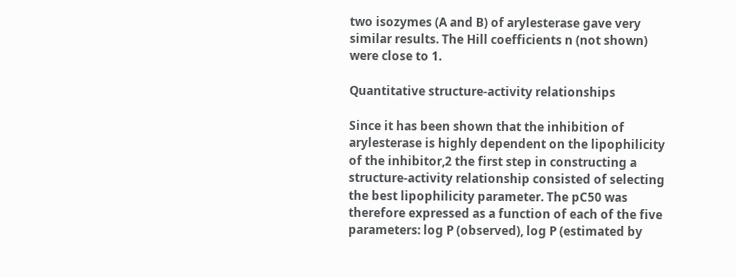two isozymes (A and B) of arylesterase gave very similar results. The Hill coefficients n (not shown) were close to 1.

Quantitative structure-activity relationships

Since it has been shown that the inhibition of arylesterase is highly dependent on the lipophilicity of the inhibitor,2 the first step in constructing a structure-activity relationship consisted of selecting the best lipophilicity parameter. The pC50 was therefore expressed as a function of each of the five parameters: log P (observed), log P (estimated by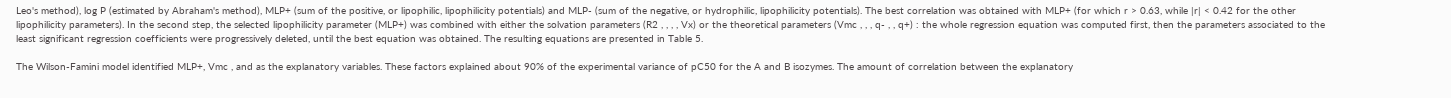Leo's method), log P (estimated by Abraham's method), MLP+ (sum of the positive, or lipophilic, lipophilicity potentials) and MLP- (sum of the negative, or hydrophilic, lipophilicity potentials). The best correlation was obtained with MLP+ (for which r > 0.63, while |r| < 0.42 for the other lipophilicity parameters). In the second step, the selected lipophilicity parameter (MLP+) was combined with either the solvation parameters (R2 , , , , Vx) or the theoretical parameters (Vmc , , , q- , , q+) : the whole regression equation was computed first, then the parameters associated to the least significant regression coefficients were progressively deleted, until the best equation was obtained. The resulting equations are presented in Table 5.

The Wilson-Famini model identified MLP+, Vmc , and as the explanatory variables. These factors explained about 90% of the experimental variance of pC50 for the A and B isozymes. The amount of correlation between the explanatory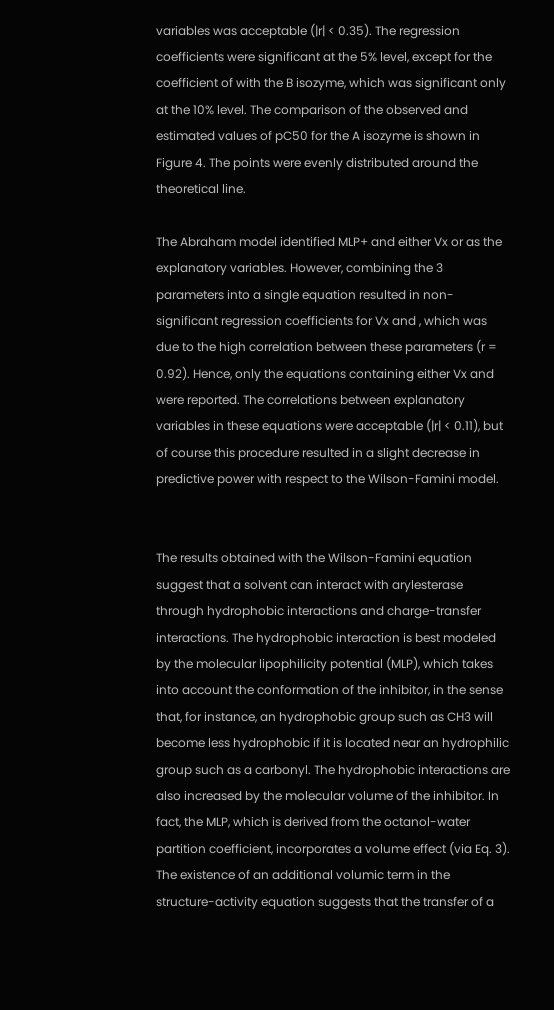variables was acceptable (|r| < 0.35). The regression coefficients were significant at the 5% level, except for the coefficient of with the B isozyme, which was significant only at the 10% level. The comparison of the observed and estimated values of pC50 for the A isozyme is shown in Figure 4. The points were evenly distributed around the theoretical line.

The Abraham model identified MLP+ and either Vx or as the explanatory variables. However, combining the 3 parameters into a single equation resulted in non-significant regression coefficients for Vx and , which was due to the high correlation between these parameters (r = 0.92). Hence, only the equations containing either Vx and were reported. The correlations between explanatory variables in these equations were acceptable (|r| < 0.11), but of course this procedure resulted in a slight decrease in predictive power with respect to the Wilson-Famini model.


The results obtained with the Wilson-Famini equation suggest that a solvent can interact with arylesterase through hydrophobic interactions and charge-transfer interactions. The hydrophobic interaction is best modeled by the molecular lipophilicity potential (MLP), which takes into account the conformation of the inhibitor, in the sense that, for instance, an hydrophobic group such as CH3 will become less hydrophobic if it is located near an hydrophilic group such as a carbonyl. The hydrophobic interactions are also increased by the molecular volume of the inhibitor. In fact, the MLP, which is derived from the octanol-water partition coefficient, incorporates a volume effect (via Eq. 3). The existence of an additional volumic term in the structure-activity equation suggests that the transfer of a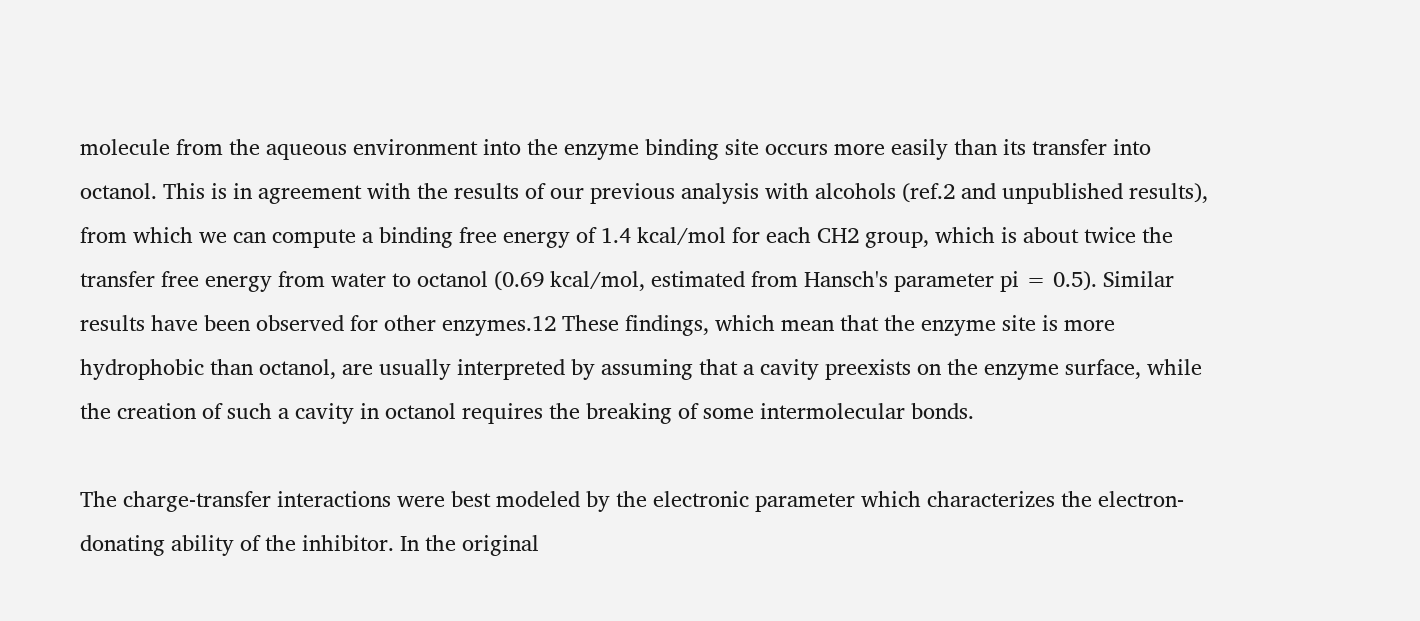molecule from the aqueous environment into the enzyme binding site occurs more easily than its transfer into octanol. This is in agreement with the results of our previous analysis with alcohols (ref.2 and unpublished results), from which we can compute a binding free energy of 1.4 kcal/mol for each CH2 group, which is about twice the transfer free energy from water to octanol (0.69 kcal/mol, estimated from Hansch's parameter pi = 0.5). Similar results have been observed for other enzymes.12 These findings, which mean that the enzyme site is more hydrophobic than octanol, are usually interpreted by assuming that a cavity preexists on the enzyme surface, while the creation of such a cavity in octanol requires the breaking of some intermolecular bonds.

The charge-transfer interactions were best modeled by the electronic parameter which characterizes the electron-donating ability of the inhibitor. In the original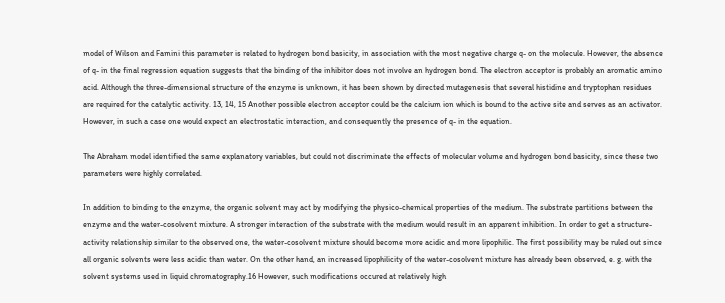model of Wilson and Famini this parameter is related to hydrogen bond basicity, in association with the most negative charge q- on the molecule. However, the absence of q- in the final regression equation suggests that the binding of the inhibitor does not involve an hydrogen bond. The electron acceptor is probably an aromatic amino acid. Although the three-dimensional structure of the enzyme is unknown, it has been shown by directed mutagenesis that several histidine and tryptophan residues are required for the catalytic activity. 13, 14, 15 Another possible electron acceptor could be the calcium ion which is bound to the active site and serves as an activator. However, in such a case one would expect an electrostatic interaction, and consequently the presence of q- in the equation.

The Abraham model identified the same explanatory variables, but could not discriminate the effects of molecular volume and hydrogen bond basicity, since these two parameters were highly correlated.

In addition to binding to the enzyme, the organic solvent may act by modifying the physico-chemical properties of the medium. The substrate partitions between the enzyme and the water-cosolvent mixture. A stronger interaction of the substrate with the medium would result in an apparent inhibition. In order to get a structure-activity relationship similar to the observed one, the water-cosolvent mixture should become more acidic and more lipophilic. The first possibility may be ruled out since all organic solvents were less acidic than water. On the other hand, an increased lipophilicity of the water-cosolvent mixture has already been observed, e. g. with the solvent systems used in liquid chromatography.16 However, such modifications occured at relatively high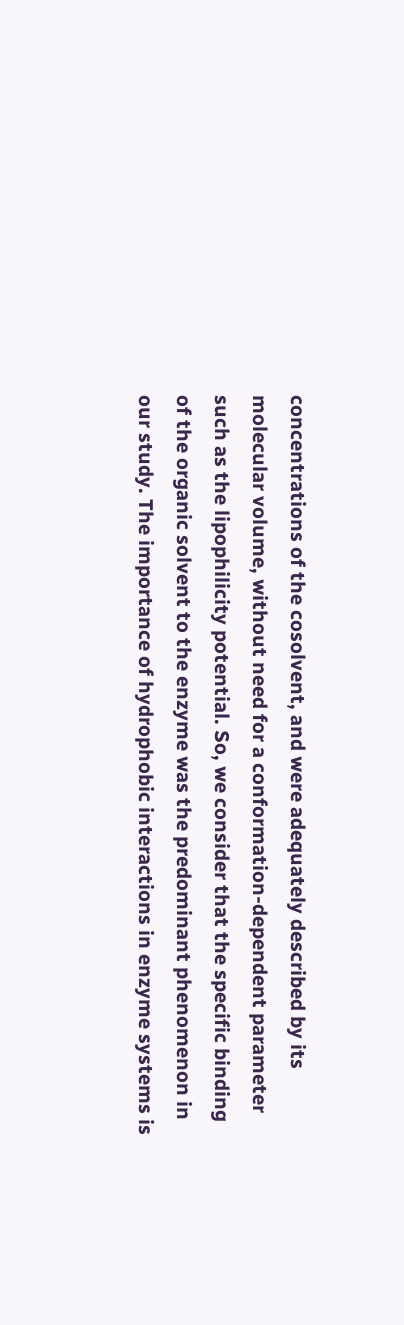concentrations of the cosolvent, and were adequately described by its molecular volume, without need for a conformation-dependent parameter such as the lipophilicity potential. So, we consider that the specific binding of the organic solvent to the enzyme was the predominant phenomenon in our study. The importance of hydrophobic interactions in enzyme systems is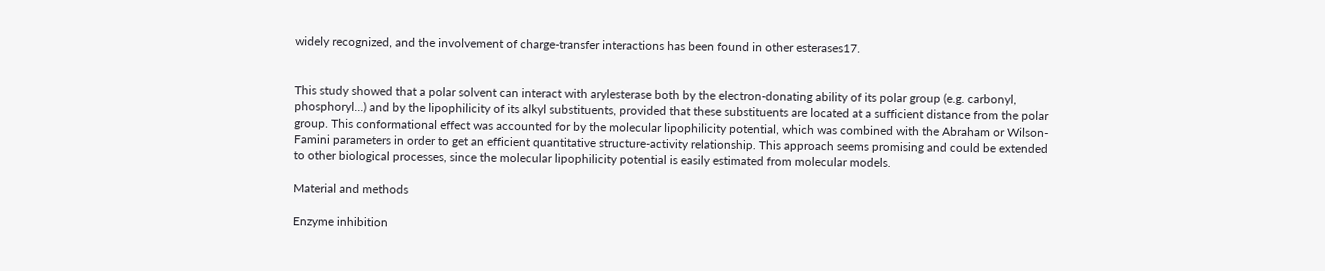widely recognized, and the involvement of charge-transfer interactions has been found in other esterases17.


This study showed that a polar solvent can interact with arylesterase both by the electron-donating ability of its polar group (e.g. carbonyl, phosphoryl...) and by the lipophilicity of its alkyl substituents, provided that these substituents are located at a sufficient distance from the polar group. This conformational effect was accounted for by the molecular lipophilicity potential, which was combined with the Abraham or Wilson-Famini parameters in order to get an efficient quantitative structure-activity relationship. This approach seems promising and could be extended to other biological processes, since the molecular lipophilicity potential is easily estimated from molecular models.

Material and methods

Enzyme inhibition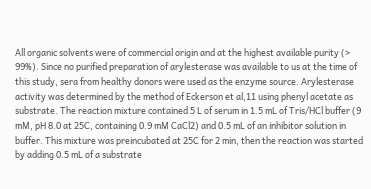All organic solvents were of commercial origin and at the highest available purity (> 99%). Since no purified preparation of arylesterase was available to us at the time of this study, sera from healthy donors were used as the enzyme source. Arylesterase activity was determined by the method of Eckerson et al,11 using phenyl acetate as substrate. The reaction mixture contained 5 L of serum in 1.5 mL of Tris/HCl buffer (9 mM, pH 8.0 at 25C, containing 0.9 mM CaCl2) and 0.5 mL of an inhibitor solution in buffer. This mixture was preincubated at 25C for 2 min, then the reaction was started by adding 0.5 mL of a substrate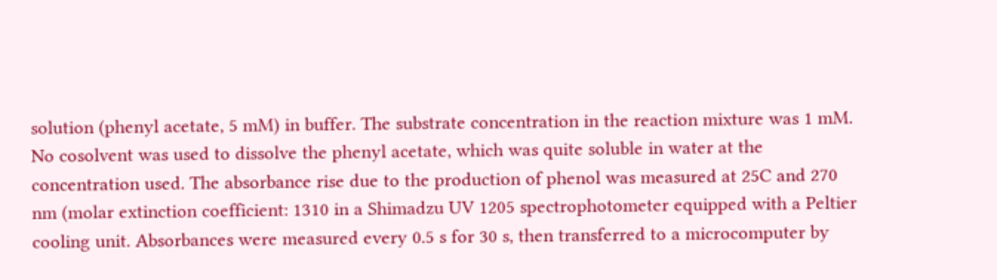solution (phenyl acetate, 5 mM) in buffer. The substrate concentration in the reaction mixture was 1 mM. No cosolvent was used to dissolve the phenyl acetate, which was quite soluble in water at the concentration used. The absorbance rise due to the production of phenol was measured at 25C and 270 nm (molar extinction coefficient: 1310 in a Shimadzu UV 1205 spectrophotometer equipped with a Peltier cooling unit. Absorbances were measured every 0.5 s for 30 s, then transferred to a microcomputer by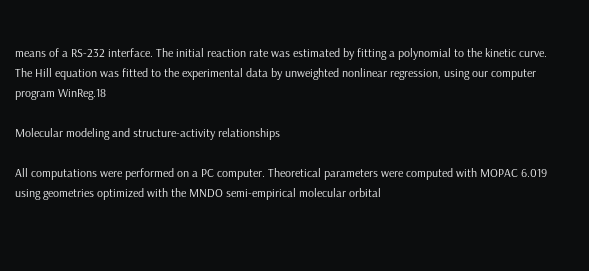means of a RS-232 interface. The initial reaction rate was estimated by fitting a polynomial to the kinetic curve. The Hill equation was fitted to the experimental data by unweighted nonlinear regression, using our computer program WinReg.18

Molecular modeling and structure-activity relationships

All computations were performed on a PC computer. Theoretical parameters were computed with MOPAC 6.019 using geometries optimized with the MNDO semi-empirical molecular orbital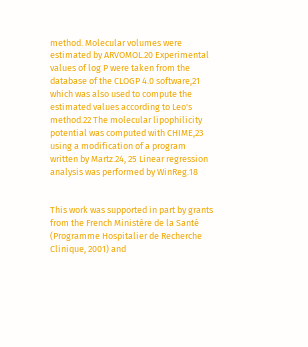method. Molecular volumes were estimated by ARVOMOL.20 Experimental values of log P were taken from the database of the CLOGP 4.0 software,21 which was also used to compute the estimated values according to Leo's method.22 The molecular lipophilicity potential was computed with CHIME,23 using a modification of a program written by Martz.24, 25 Linear regression analysis was performed by WinReg.18


This work was supported in part by grants from the French Ministère de la Santé (Programme Hospitalier de Recherche Clinique, 2001) and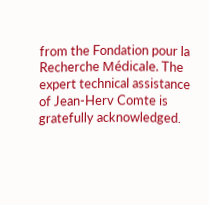from the Fondation pour la Recherche Médicale. The expert technical assistance of Jean-Herv Comte is gratefully acknowledged.